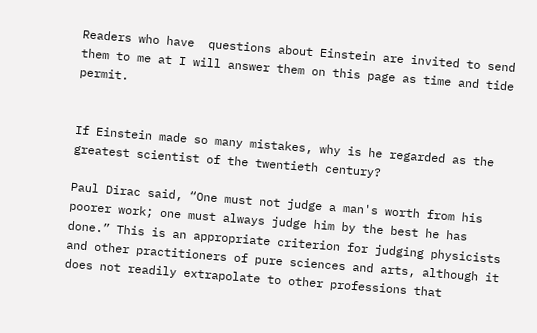Readers who have  questions about Einstein are invited to send them to me at I will answer them on this page as time and tide permit.


If Einstein made so many mistakes, why is he regarded as the greatest scientist of the twentieth century?

Paul Dirac said, “One must not judge a man's worth from his poorer work; one must always judge him by the best he has done.” This is an appropriate criterion for judging physicists and other practitioners of pure sciences and arts, although it does not readily extrapolate to other professions that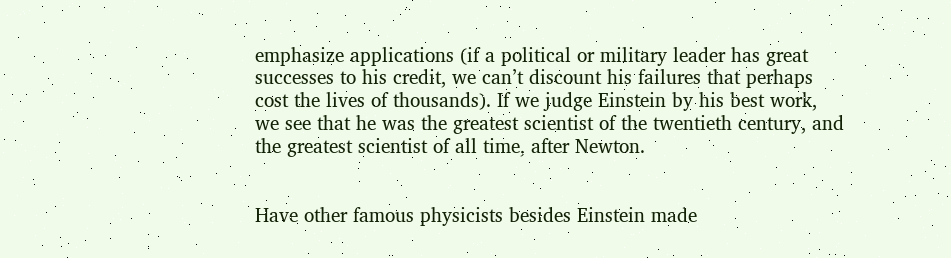emphasize applications (if a political or military leader has great successes to his credit, we can’t discount his failures that perhaps cost the lives of thousands). If we judge Einstein by his best work, we see that he was the greatest scientist of the twentieth century, and the greatest scientist of all time, after Newton.


Have other famous physicists besides Einstein made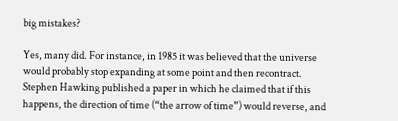big mistakes?

Yes, many did. For instance, in 1985 it was believed that the universe would probably stop expanding at some point and then recontract. Stephen Hawking published a paper in which he claimed that if this happens, the direction of time (“the arrow of time”) would reverse, and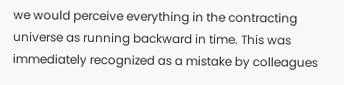we would perceive everything in the contracting universe as running backward in time. This was immediately recognized as a mistake by colleagues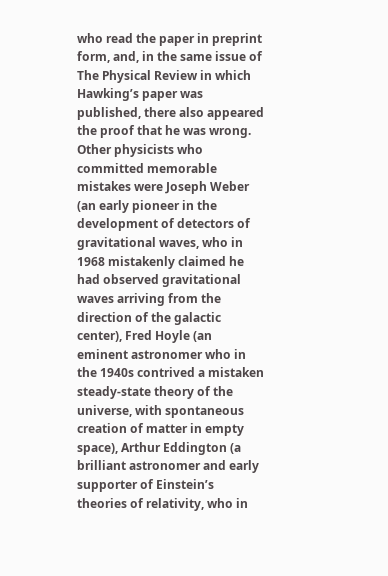who read the paper in preprint form, and, in the same issue of The Physical Review in which Hawking’s paper was published, there also appeared the proof that he was wrong. Other physicists who committed memorable mistakes were Joseph Weber (an early pioneer in the development of detectors of gravitational waves, who in 1968 mistakenly claimed he had observed gravitational waves arriving from the direction of the galactic center), Fred Hoyle (an eminent astronomer who in the 1940s contrived a mistaken steady-state theory of the universe, with spontaneous creation of matter in empty space), Arthur Eddington (a brilliant astronomer and early supporter of Einstein’s theories of relativity, who in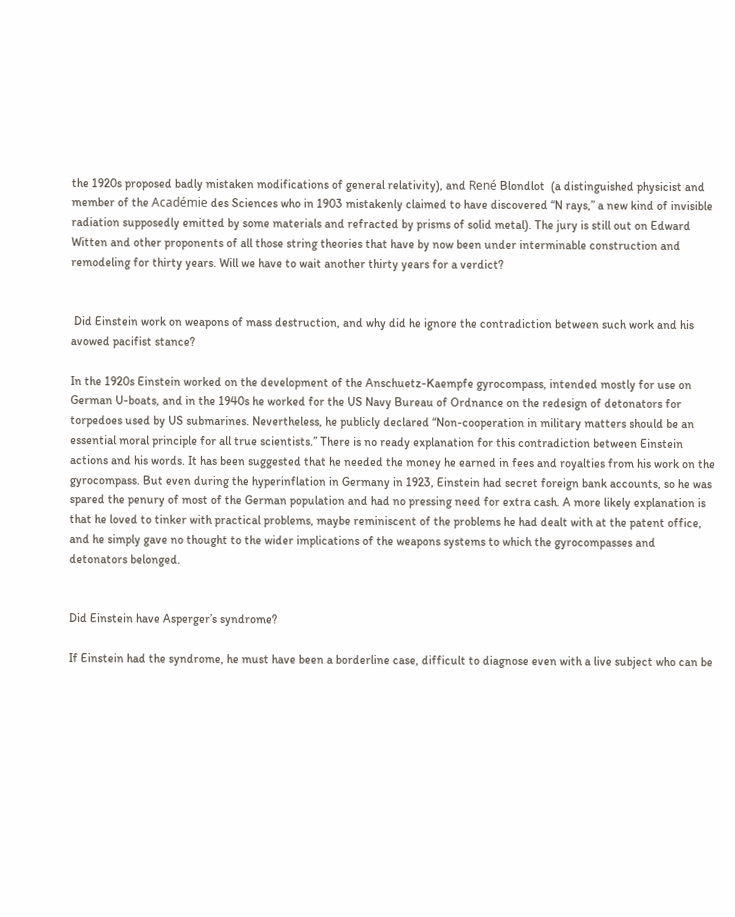the 1920s proposed badly mistaken modifications of general relativity), and René Blondlot  (a distinguished physicist and member of the Académie des Sciences who in 1903 mistakenly claimed to have discovered “N rays,” a new kind of invisible radiation supposedly emitted by some materials and refracted by prisms of solid metal). The jury is still out on Edward Witten and other proponents of all those string theories that have by now been under interminable construction and remodeling for thirty years. Will we have to wait another thirty years for a verdict?


 Did Einstein work on weapons of mass destruction, and why did he ignore the contradiction between such work and his avowed pacifist stance?

In the 1920s Einstein worked on the development of the Anschuetz-Kaempfe gyrocompass, intended mostly for use on German U-boats, and in the 1940s he worked for the US Navy Bureau of Ordnance on the redesign of detonators for torpedoes used by US submarines. Nevertheless, he publicly declared “Non-cooperation in military matters should be an essential moral principle for all true scientists.” There is no ready explanation for this contradiction between Einstein actions and his words. It has been suggested that he needed the money he earned in fees and royalties from his work on the gyrocompass. But even during the hyperinflation in Germany in 1923, Einstein had secret foreign bank accounts, so he was spared the penury of most of the German population and had no pressing need for extra cash. A more likely explanation is that he loved to tinker with practical problems, maybe reminiscent of the problems he had dealt with at the patent office, and he simply gave no thought to the wider implications of the weapons systems to which the gyrocompasses and detonators belonged.


Did Einstein have Asperger’s syndrome?

If Einstein had the syndrome, he must have been a borderline case, difficult to diagnose even with a live subject who can be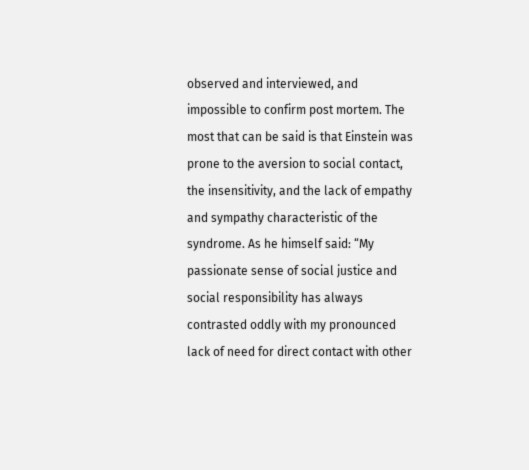observed and interviewed, and impossible to confirm post mortem. The most that can be said is that Einstein was prone to the aversion to social contact, the insensitivity, and the lack of empathy and sympathy characteristic of the syndrome. As he himself said: “My passionate sense of social justice and social responsibility has always contrasted oddly with my pronounced lack of need for direct contact with other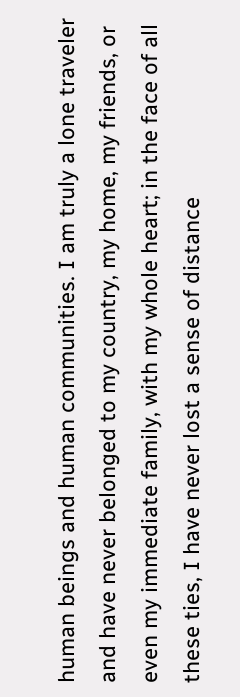human beings and human communities. I am truly a lone traveler and have never belonged to my country, my home, my friends, or even my immediate family, with my whole heart; in the face of all these ties, I have never lost a sense of distance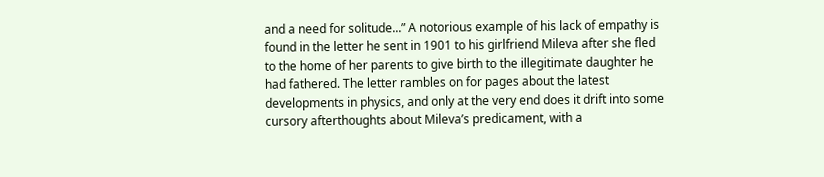and a need for solitude...” A notorious example of his lack of empathy is found in the letter he sent in 1901 to his girlfriend Mileva after she fled to the home of her parents to give birth to the illegitimate daughter he had fathered. The letter rambles on for pages about the latest developments in physics, and only at the very end does it drift into some cursory afterthoughts about Mileva’s predicament, with a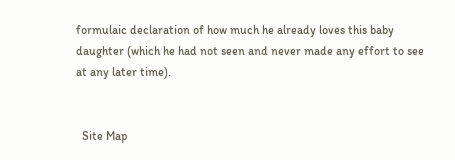formulaic declaration of how much he already loves this baby daughter (which he had not seen and never made any effort to see at any later time).


  Site Map